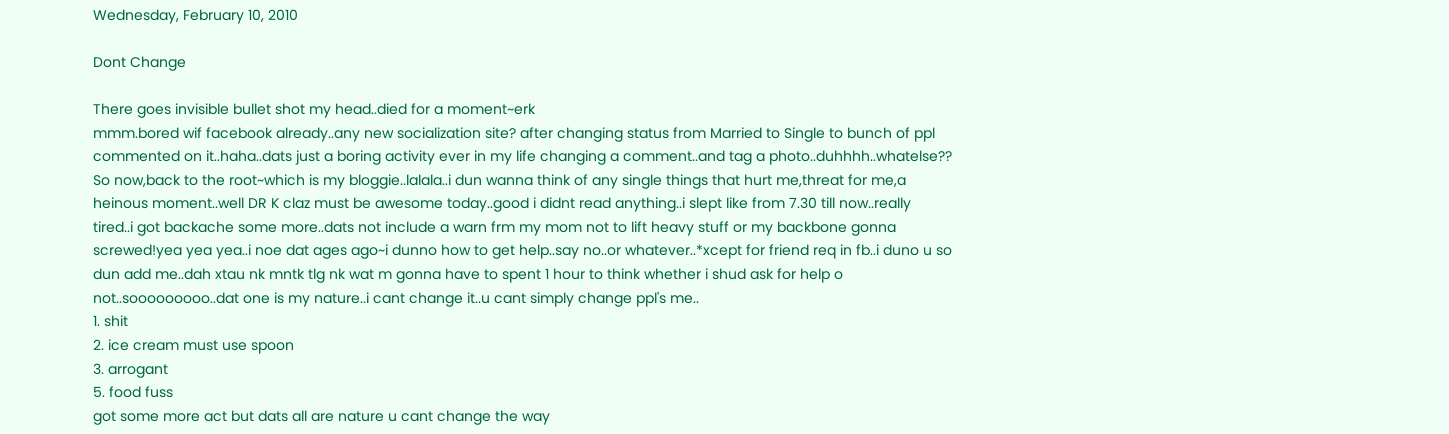Wednesday, February 10, 2010

Dont Change

There goes invisible bullet shot my head..died for a moment~erk
mmm.bored wif facebook already..any new socialization site? after changing status from Married to Single to bunch of ppl commented on it..haha..dats just a boring activity ever in my life changing a comment..and tag a photo..duhhhh..whatelse??
So now,back to the root~which is my bloggie..lalala..i dun wanna think of any single things that hurt me,threat for me,a heinous moment..well DR K claz must be awesome today..good i didnt read anything..i slept like from 7.30 till now..really tired..i got backache some more..dats not include a warn frm my mom not to lift heavy stuff or my backbone gonna screwed!yea yea yea..i noe dat ages ago~i dunno how to get help..say no..or whatever..*xcept for friend req in fb..i duno u so dun add me..dah xtau nk mntk tlg nk wat m gonna have to spent 1 hour to think whether i shud ask for help o not..sooooooooo..dat one is my nature..i cant change it..u cant simply change ppl's me..
1. shit
2. ice cream must use spoon
3. arrogant
5. food fuss
got some more act but dats all are nature u cant change the way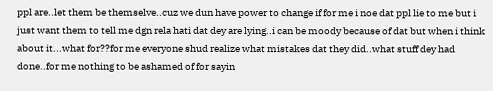ppl are..let them be themselve..cuz we dun have power to change if for me i noe dat ppl lie to me but i just want them to tell me dgn rela hati dat dey are lying..i can be moody because of dat but when i think about it...what for??for me everyone shud realize what mistakes dat they did..what stuff dey had done..for me nothing to be ashamed of for sayin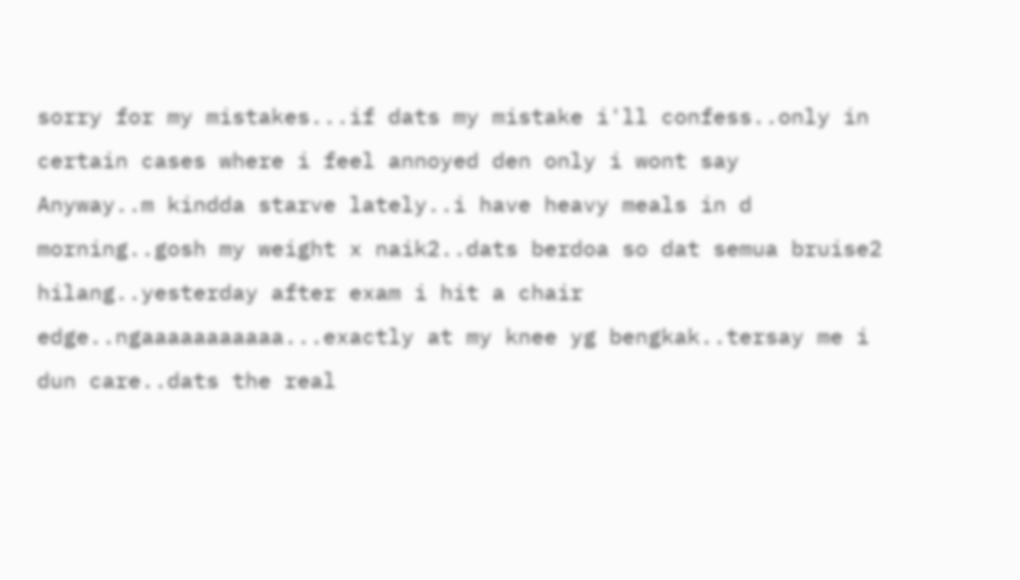sorry for my mistakes...if dats my mistake i'll confess..only in certain cases where i feel annoyed den only i wont say
Anyway..m kindda starve lately..i have heavy meals in d morning..gosh my weight x naik2..dats berdoa so dat semua bruise2 hilang..yesterday after exam i hit a chair edge..ngaaaaaaaaaaa...exactly at my knee yg bengkak..tersay me i dun care..dats the real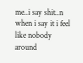me..i say shit..n when i say it i feel like nobody around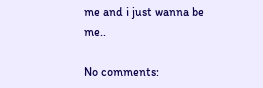me and i just wanna be me..

No comments: